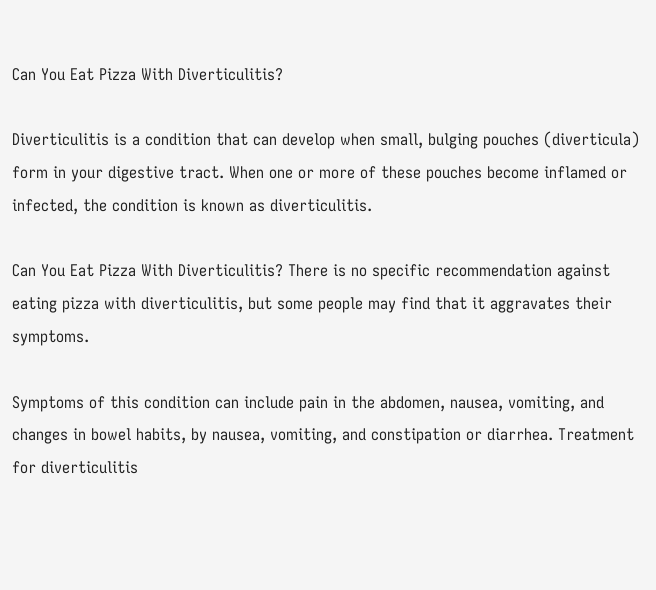Can You Eat Pizza With Diverticulitis?

Diverticulitis is a condition that can develop when small, bulging pouches (diverticula) form in your digestive tract. When one or more of these pouches become inflamed or infected, the condition is known as diverticulitis.

Can You Eat Pizza With Diverticulitis? There is no specific recommendation against eating pizza with diverticulitis, but some people may find that it aggravates their symptoms.

Symptoms of this condition can include pain in the abdomen, nausea, vomiting, and changes in bowel habits, by nausea, vomiting, and constipation or diarrhea. Treatment for diverticulitis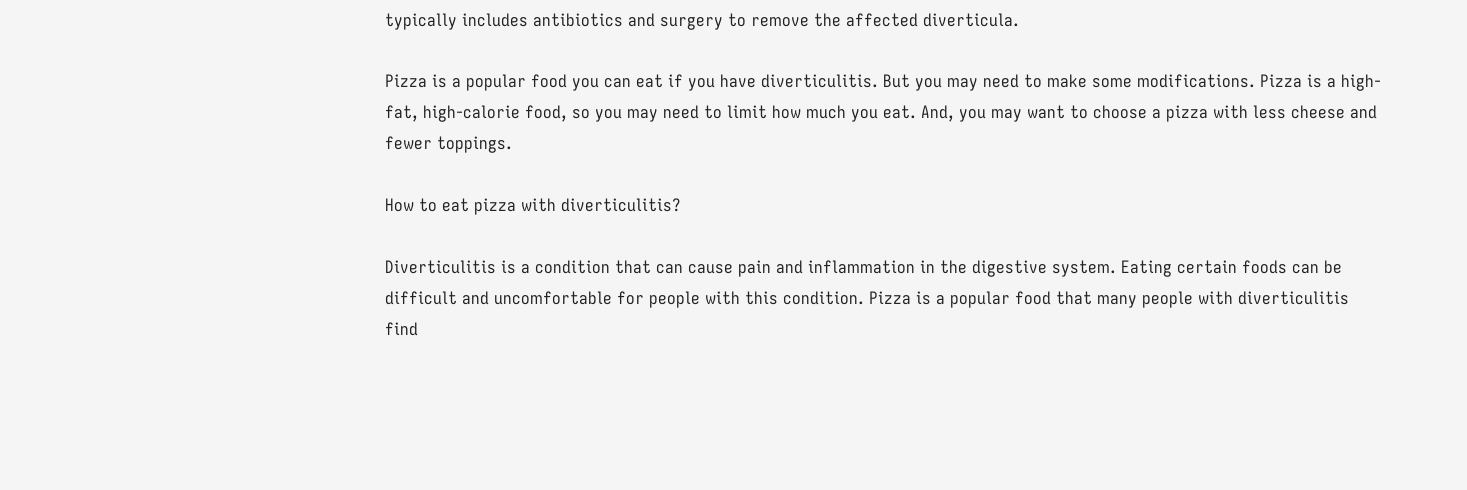typically includes antibiotics and surgery to remove the affected diverticula.

Pizza is a popular food you can eat if you have diverticulitis. But you may need to make some modifications. Pizza is a high-fat, high-calorie food, so you may need to limit how much you eat. And, you may want to choose a pizza with less cheese and fewer toppings.

How to eat pizza with diverticulitis?

Diverticulitis is a condition that can cause pain and inflammation in the digestive system. Eating certain foods can be difficult and uncomfortable for people with this condition. Pizza is a popular food that many people with diverticulitis find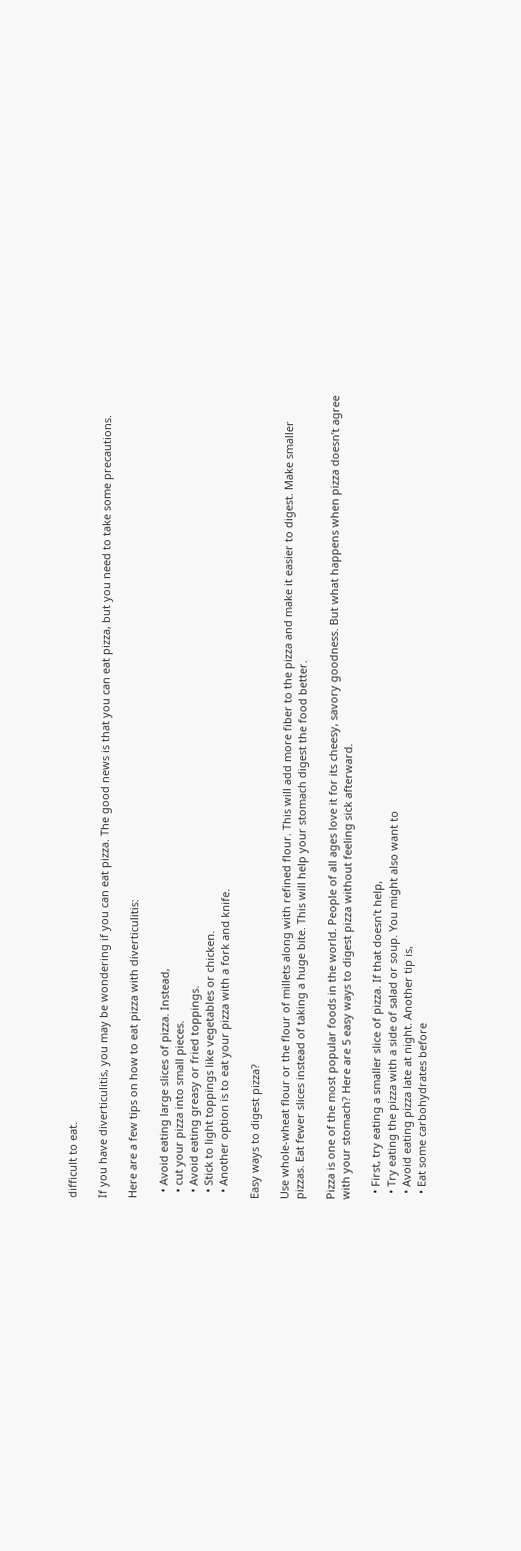difficult to eat.

If you have diverticulitis, you may be wondering if you can eat pizza. The good news is that you can eat pizza, but you need to take some precautions.

Here are a few tips on how to eat pizza with diverticulitis:

  • Avoid eating large slices of pizza. Instead,
  • cut your pizza into small pieces.
  • Avoid eating greasy or fried toppings.
  • Stick to light toppings like vegetables or chicken.
  • Another option is to eat your pizza with a fork and knife.

Easy ways to digest pizza?

Use whole-wheat flour or the flour of millets along with refined flour. This will add more fiber to the pizza and make it easier to digest. Make smaller pizzas. Eat fewer slices instead of taking a huge bite. This will help your stomach digest the food better.

Pizza is one of the most popular foods in the world. People of all ages love it for its cheesy, savory goodness. But what happens when pizza doesn’t agree with your stomach? Here are 5 easy ways to digest pizza without feeling sick afterward.

  • First, try eating a smaller slice of pizza. If that doesn’t help,
  • Try eating the pizza with a side of salad or soup. You might also want to
  • Avoid eating pizza late at night. Another tip is,
  • Eat some carbohydrates before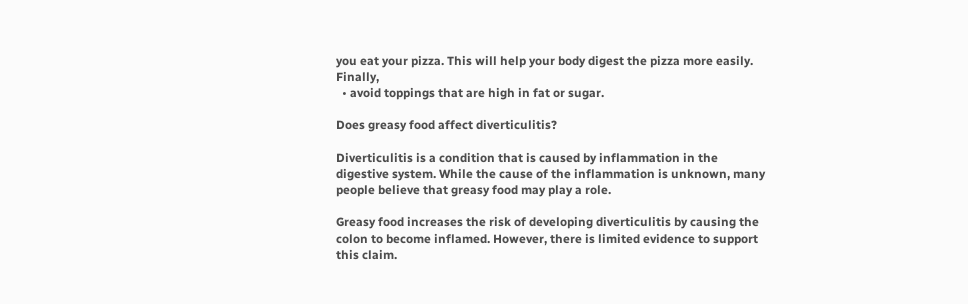you eat your pizza. This will help your body digest the pizza more easily. Finally,
  • avoid toppings that are high in fat or sugar.

Does greasy food affect diverticulitis?

Diverticulitis is a condition that is caused by inflammation in the digestive system. While the cause of the inflammation is unknown, many people believe that greasy food may play a role.

Greasy food increases the risk of developing diverticulitis by causing the colon to become inflamed. However, there is limited evidence to support this claim.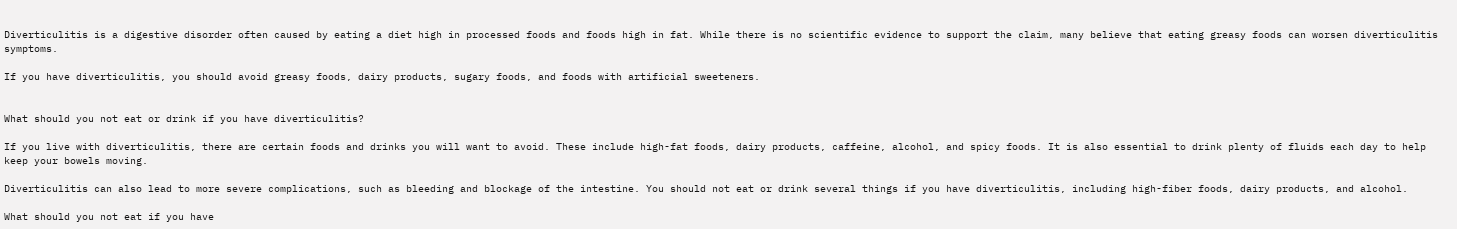Diverticulitis is a digestive disorder often caused by eating a diet high in processed foods and foods high in fat. While there is no scientific evidence to support the claim, many believe that eating greasy foods can worsen diverticulitis symptoms.

If you have diverticulitis, you should avoid greasy foods, dairy products, sugary foods, and foods with artificial sweeteners.


What should you not eat or drink if you have diverticulitis?

If you live with diverticulitis, there are certain foods and drinks you will want to avoid. These include high-fat foods, dairy products, caffeine, alcohol, and spicy foods. It is also essential to drink plenty of fluids each day to help keep your bowels moving.

Diverticulitis can also lead to more severe complications, such as bleeding and blockage of the intestine. You should not eat or drink several things if you have diverticulitis, including high-fiber foods, dairy products, and alcohol.

What should you not eat if you have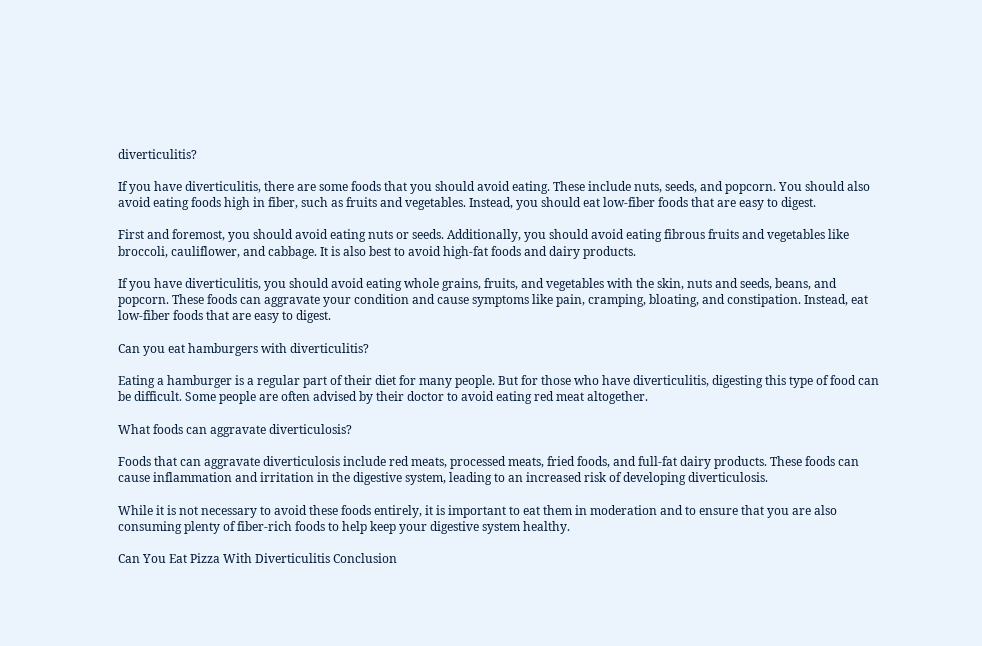diverticulitis?

If you have diverticulitis, there are some foods that you should avoid eating. These include nuts, seeds, and popcorn. You should also avoid eating foods high in fiber, such as fruits and vegetables. Instead, you should eat low-fiber foods that are easy to digest.

First and foremost, you should avoid eating nuts or seeds. Additionally, you should avoid eating fibrous fruits and vegetables like broccoli, cauliflower, and cabbage. It is also best to avoid high-fat foods and dairy products.

If you have diverticulitis, you should avoid eating whole grains, fruits, and vegetables with the skin, nuts and seeds, beans, and popcorn. These foods can aggravate your condition and cause symptoms like pain, cramping, bloating, and constipation. Instead, eat low-fiber foods that are easy to digest.

Can you eat hamburgers with diverticulitis?

Eating a hamburger is a regular part of their diet for many people. But for those who have diverticulitis, digesting this type of food can be difficult. Some people are often advised by their doctor to avoid eating red meat altogether.

What foods can aggravate diverticulosis?

Foods that can aggravate diverticulosis include red meats, processed meats, fried foods, and full-fat dairy products. These foods can cause inflammation and irritation in the digestive system, leading to an increased risk of developing diverticulosis.

While it is not necessary to avoid these foods entirely, it is important to eat them in moderation and to ensure that you are also consuming plenty of fiber-rich foods to help keep your digestive system healthy.

Can You Eat Pizza With Diverticulitis Conclusion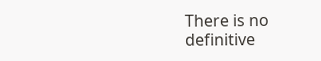There is no definitive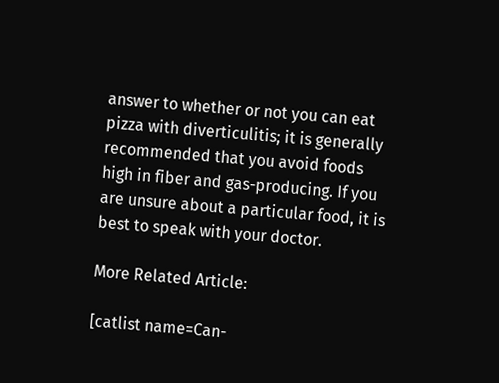answer to whether or not you can eat pizza with diverticulitis; it is generally recommended that you avoid foods high in fiber and gas-producing. If you are unsure about a particular food, it is best to speak with your doctor.

More Related Article:

[catlist name=Can-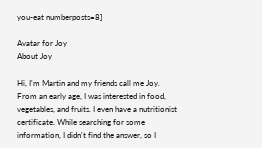you-eat numberposts=8]

Avatar for Joy
About Joy

Hi, I'm Martin and my friends call me Joy. From an early age, I was interested in food, vegetables, and fruits. I even have a nutritionist certificate. While searching for some information, I didn't find the answer, so I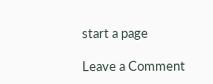start a page

Leave a Comment